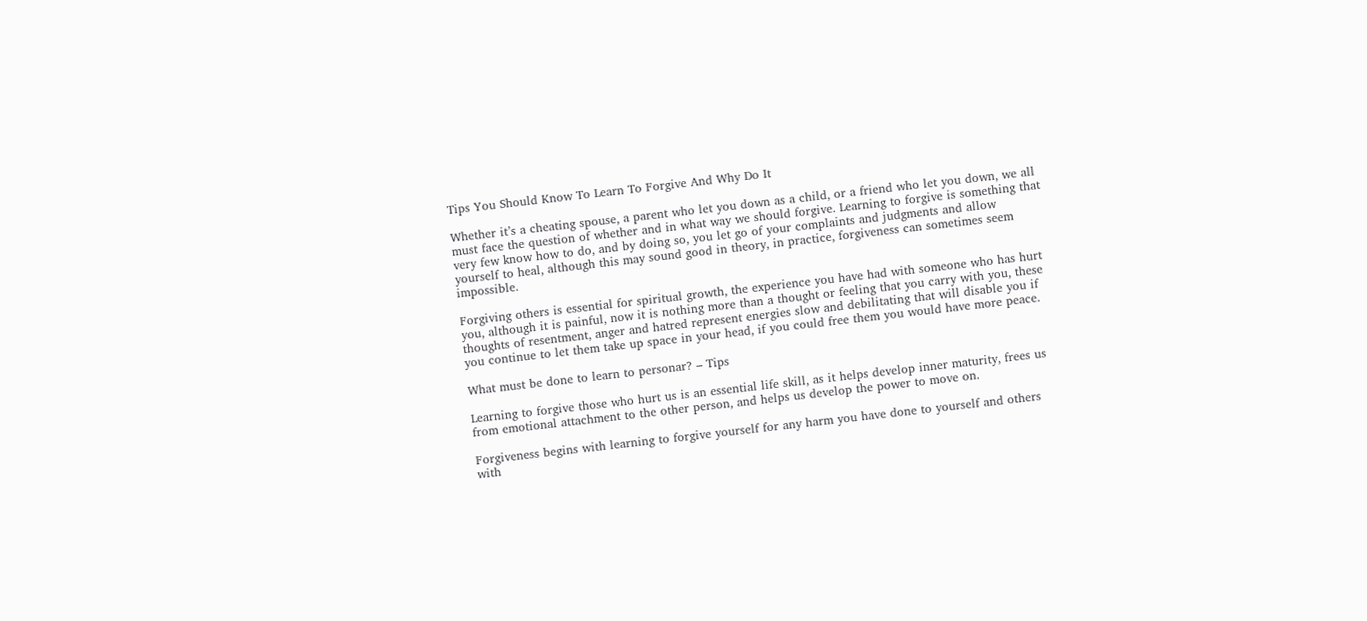Tips You Should Know To Learn To Forgive And Why Do It

Whether it’s a cheating spouse, a parent who let you down as a child, or a friend who let you down, we all must face the question of whether and in what way we should forgive. Learning to forgive is something that very few know how to do, and by doing so, you let go of your complaints and judgments and allow yourself to heal, although this may sound good in theory, in practice, forgiveness can sometimes seem impossible.

Forgiving others is essential for spiritual growth, the experience you have had with someone who has hurt you, although it is painful, now it is nothing more than a thought or feeling that you carry with you, these thoughts of resentment, anger and hatred represent energies slow and debilitating that will disable you if you continue to let them take up space in your head, if you could free them you would have more peace.

What must be done to learn to personar? – Tips

Learning to forgive those who hurt us is an essential life skill, as it helps develop inner maturity, frees us from emotional attachment to the other person, and helps us develop the power to move on.

Forgiveness begins with learning to forgive yourself for any harm you have done to yourself and others with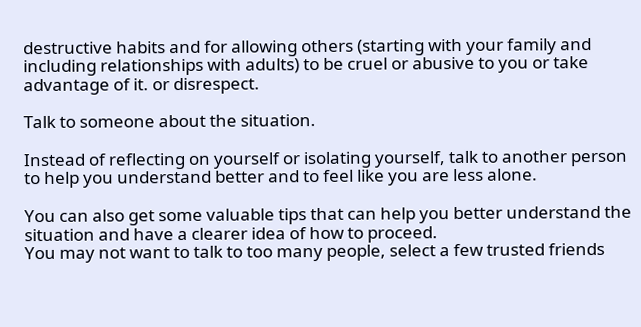destructive habits and for allowing others (starting with your family and including relationships with adults) to be cruel or abusive to you or take advantage of it. or disrespect.

Talk to someone about the situation.

Instead of reflecting on yourself or isolating yourself, talk to another person to help you understand better and to feel like you are less alone.

You can also get some valuable tips that can help you better understand the situation and have a clearer idea of how to proceed.
You may not want to talk to too many people, select a few trusted friends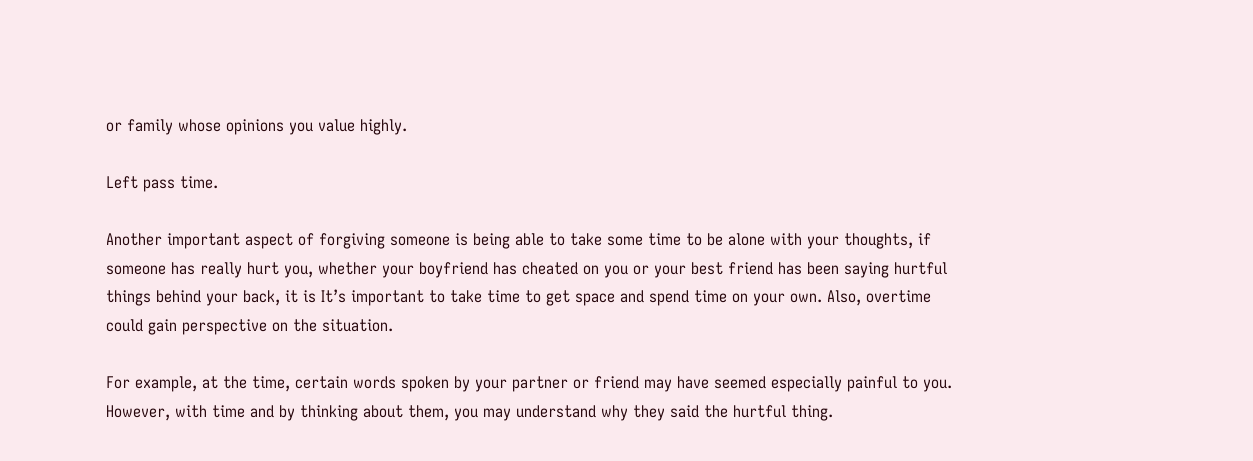or family whose opinions you value highly.

Left pass time.

Another important aspect of forgiving someone is being able to take some time to be alone with your thoughts, if someone has really hurt you, whether your boyfriend has cheated on you or your best friend has been saying hurtful things behind your back, it is It’s important to take time to get space and spend time on your own. Also, overtime could gain perspective on the situation.

For example, at the time, certain words spoken by your partner or friend may have seemed especially painful to you. However, with time and by thinking about them, you may understand why they said the hurtful thing.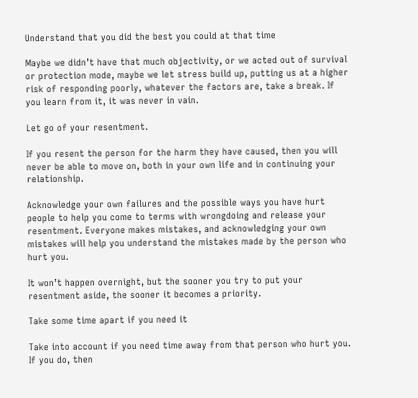Understand that you did the best you could at that time

Maybe we didn’t have that much objectivity, or we acted out of survival or protection mode, maybe we let stress build up, putting us at a higher risk of responding poorly, whatever the factors are, take a break. If you learn from it, it was never in vain.

Let go of your resentment.

If you resent the person for the harm they have caused, then you will never be able to move on, both in your own life and in continuing your relationship.

Acknowledge your own failures and the possible ways you have hurt people to help you come to terms with wrongdoing and release your resentment. Everyone makes mistakes, and acknowledging your own mistakes will help you understand the mistakes made by the person who hurt you.

It won’t happen overnight, but the sooner you try to put your resentment aside, the sooner it becomes a priority.

Take some time apart if you need it

Take into account if you need time away from that person who hurt you. If you do, then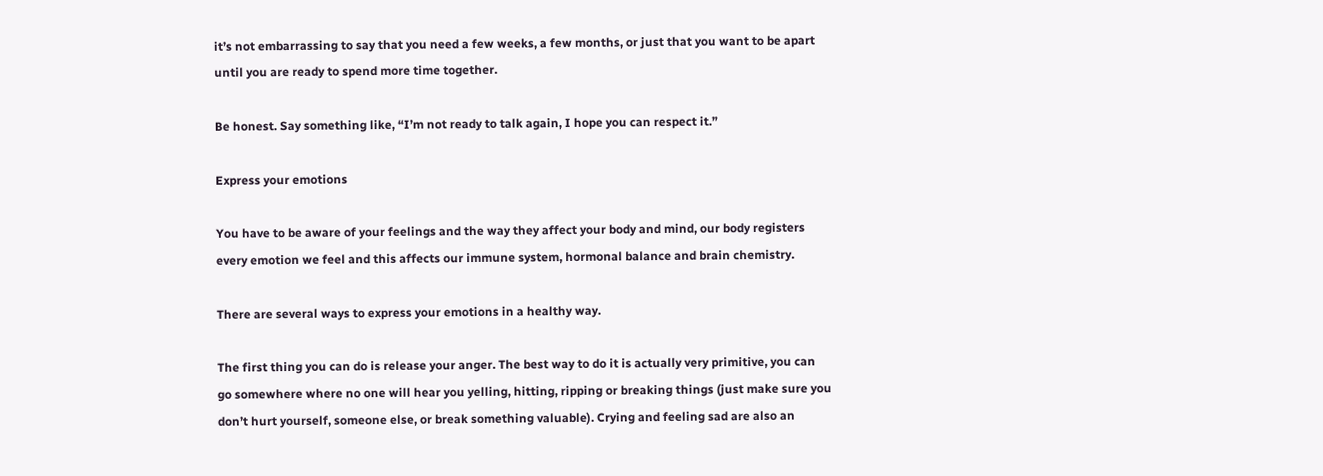it’s not embarrassing to say that you need a few weeks, a few months, or just that you want to be apart until you are ready to spend more time together.

Be honest. Say something like, “I’m not ready to talk again, I hope you can respect it.”

Express your emotions

You have to be aware of your feelings and the way they affect your body and mind, our body registers every emotion we feel and this affects our immune system, hormonal balance and brain chemistry.

There are several ways to express your emotions in a healthy way.

The first thing you can do is release your anger. The best way to do it is actually very primitive, you can go somewhere where no one will hear you yelling, hitting, ripping or breaking things (just make sure you don’t hurt yourself, someone else, or break something valuable). Crying and feeling sad are also an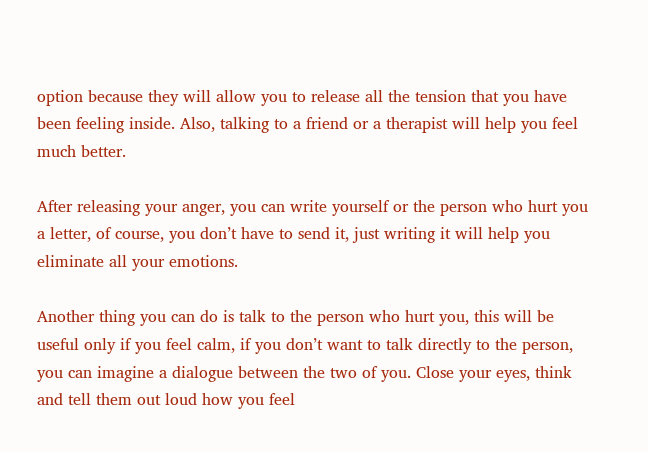option because they will allow you to release all the tension that you have been feeling inside. Also, talking to a friend or a therapist will help you feel much better.

After releasing your anger, you can write yourself or the person who hurt you a letter, of course, you don’t have to send it, just writing it will help you eliminate all your emotions.

Another thing you can do is talk to the person who hurt you, this will be useful only if you feel calm, if you don’t want to talk directly to the person, you can imagine a dialogue between the two of you. Close your eyes, think and tell them out loud how you feel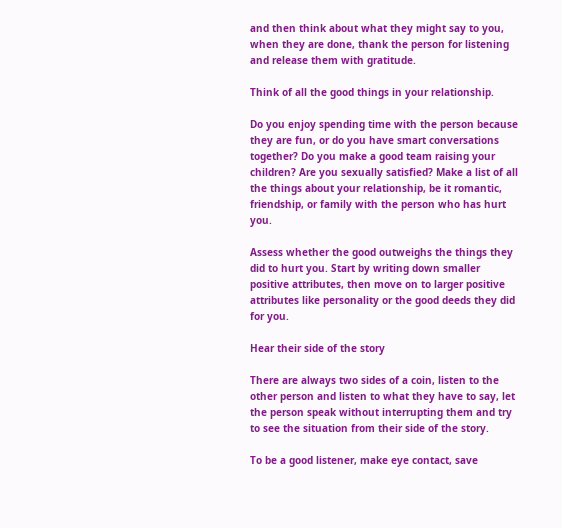and then think about what they might say to you, when they are done, thank the person for listening and release them with gratitude.

Think of all the good things in your relationship.

Do you enjoy spending time with the person because they are fun, or do you have smart conversations together? Do you make a good team raising your children? Are you sexually satisfied? Make a list of all the things about your relationship, be it romantic, friendship, or family with the person who has hurt you.

Assess whether the good outweighs the things they did to hurt you. Start by writing down smaller positive attributes, then move on to larger positive attributes like personality or the good deeds they did for you.

Hear their side of the story

There are always two sides of a coin, listen to the other person and listen to what they have to say, let the person speak without interrupting them and try to see the situation from their side of the story.

To be a good listener, make eye contact, save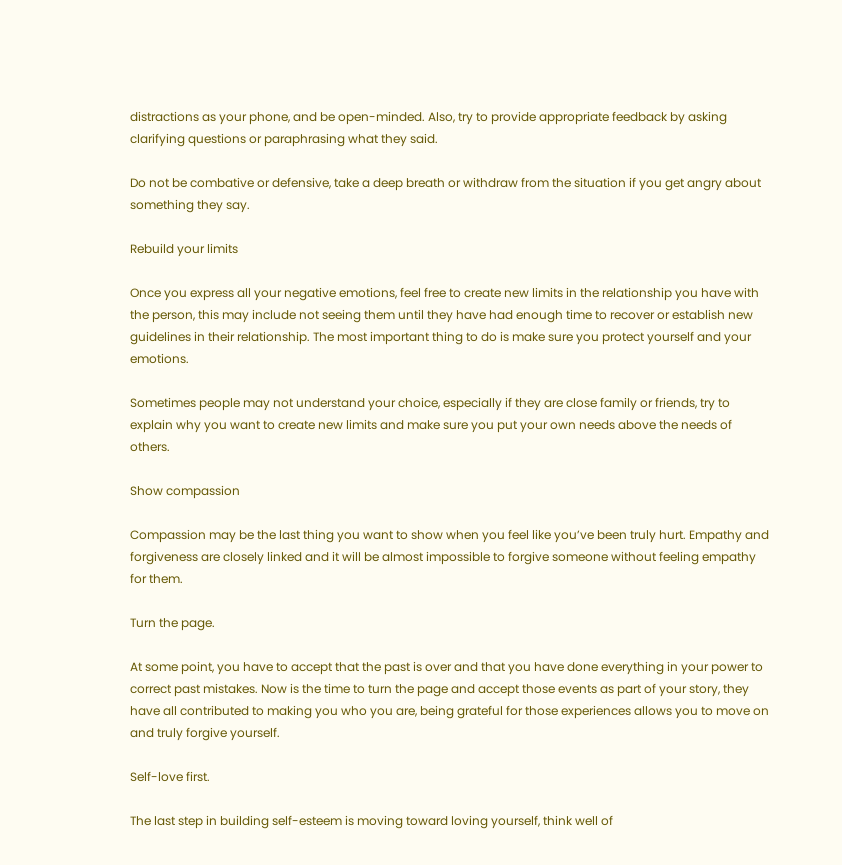distractions as your phone, and be open-minded. Also, try to provide appropriate feedback by asking clarifying questions or paraphrasing what they said.

Do not be combative or defensive, take a deep breath or withdraw from the situation if you get angry about something they say.

Rebuild your limits

Once you express all your negative emotions, feel free to create new limits in the relationship you have with the person, this may include not seeing them until they have had enough time to recover or establish new guidelines in their relationship. The most important thing to do is make sure you protect yourself and your emotions.

Sometimes people may not understand your choice, especially if they are close family or friends, try to explain why you want to create new limits and make sure you put your own needs above the needs of others.

Show compassion

Compassion may be the last thing you want to show when you feel like you’ve been truly hurt. Empathy and forgiveness are closely linked and it will be almost impossible to forgive someone without feeling empathy for them.

Turn the page.

At some point, you have to accept that the past is over and that you have done everything in your power to correct past mistakes. Now is the time to turn the page and accept those events as part of your story, they have all contributed to making you who you are, being grateful for those experiences allows you to move on and truly forgive yourself.

Self-love first.

The last step in building self-esteem is moving toward loving yourself, think well of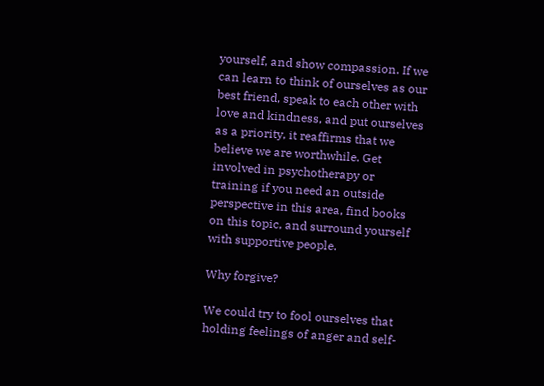yourself, and show compassion. If we can learn to think of ourselves as our best friend, speak to each other with love and kindness, and put ourselves as a priority, it reaffirms that we believe we are worthwhile. Get involved in psychotherapy or training if you need an outside perspective in this area, find books on this topic, and surround yourself with supportive people.

Why forgive?

We could try to fool ourselves that holding feelings of anger and self-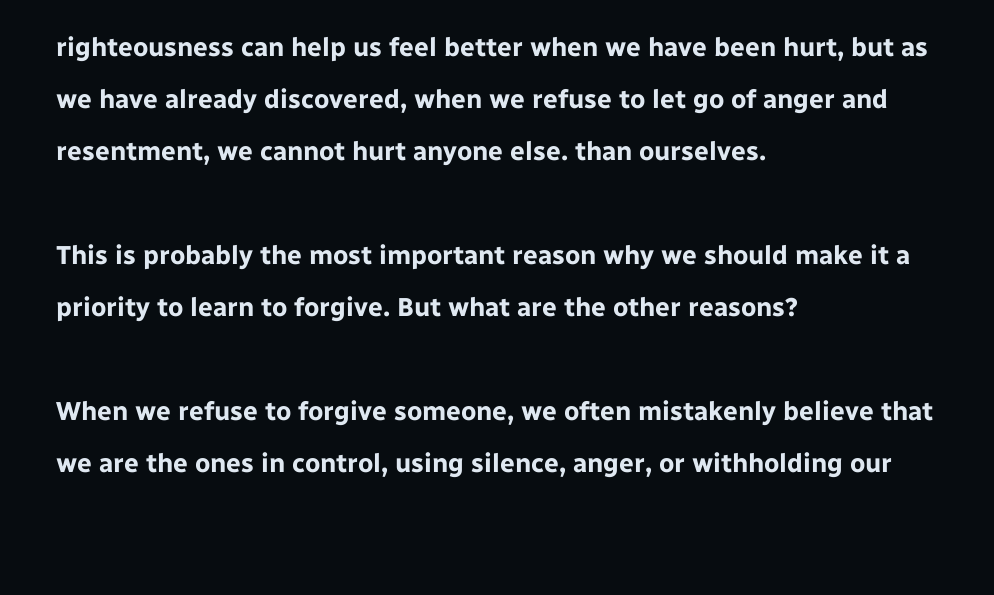righteousness can help us feel better when we have been hurt, but as we have already discovered, when we refuse to let go of anger and resentment, we cannot hurt anyone else. than ourselves.

This is probably the most important reason why we should make it a priority to learn to forgive. But what are the other reasons?

When we refuse to forgive someone, we often mistakenly believe that we are the ones in control, using silence, anger, or withholding our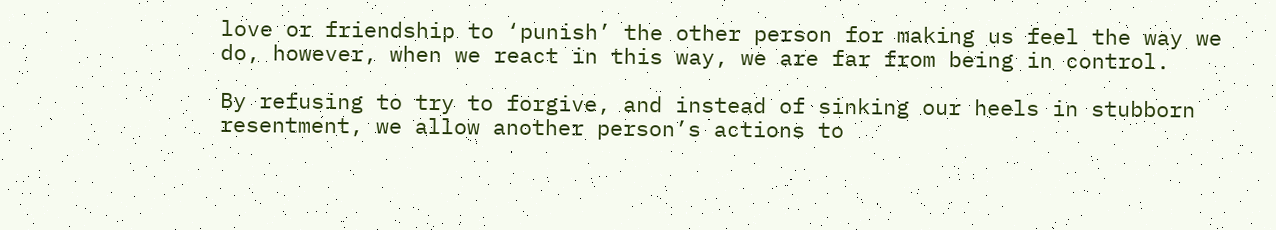love or friendship to ‘punish’ the other person for making us feel the way we do, however, when we react in this way, we are far from being in control.

By refusing to try to forgive, and instead of sinking our heels in stubborn resentment, we allow another person’s actions to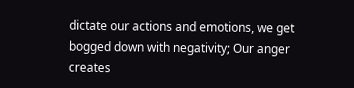dictate our actions and emotions, we get bogged down with negativity; Our anger creates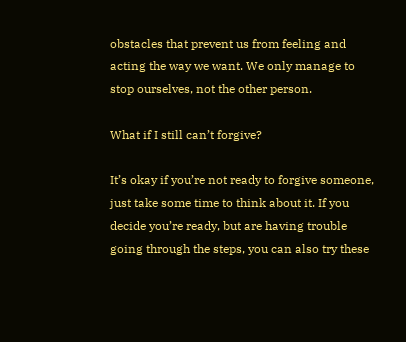obstacles that prevent us from feeling and acting the way we want. We only manage to stop ourselves, not the other person.

What if I still can’t forgive?

It’s okay if you’re not ready to forgive someone, just take some time to think about it. If you decide you’re ready, but are having trouble going through the steps, you can also try these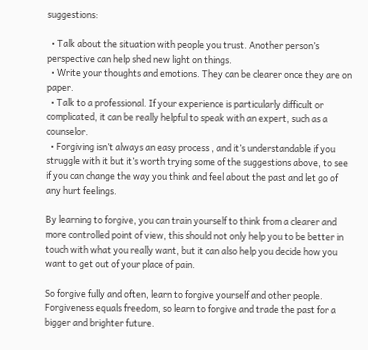suggestions:

  • Talk about the situation with people you trust. Another person’s perspective can help shed new light on things.
  • Write your thoughts and emotions. They can be clearer once they are on paper.
  • Talk to a professional. If your experience is particularly difficult or complicated, it can be really helpful to speak with an expert, such as a counselor.
  • Forgiving isn’t always an easy process , and it’s understandable if you struggle with it but it’s worth trying some of the suggestions above, to see if you can change the way you think and feel about the past and let go of any hurt feelings.

By learning to forgive, you can train yourself to think from a clearer and more controlled point of view, this should not only help you to be better in touch with what you really want, but it can also help you decide how you want to get out of your place of pain.

So forgive fully and often, learn to forgive yourself and other people. Forgiveness equals freedom, so learn to forgive and trade the past for a bigger and brighter future.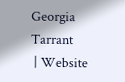Georgia Tarrant
 | Website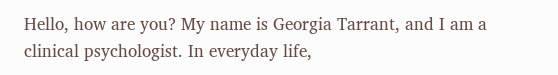Hello, how are you? My name is Georgia Tarrant, and I am a clinical psychologist. In everyday life,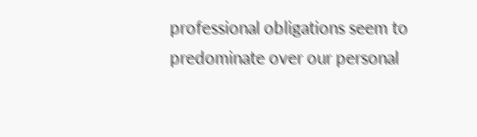professional obligations seem to predominate over our personal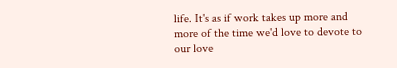life. It's as if work takes up more and more of the time we'd love to devote to our love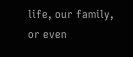life, our family, or even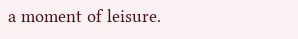a moment of leisure.